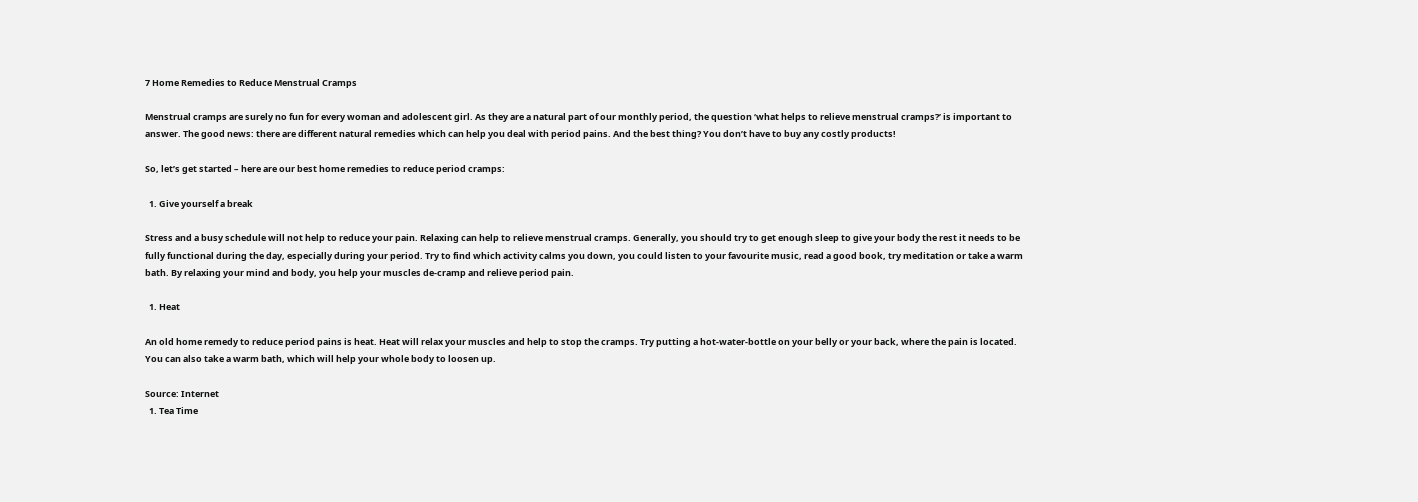7 Home Remedies to Reduce Menstrual Cramps

Menstrual cramps are surely no fun for every woman and adolescent girl. As they are a natural part of our monthly period, the question ‘what helps to relieve menstrual cramps?’ is important to answer. The good news: there are different natural remedies which can help you deal with period pains. And the best thing? You don’t have to buy any costly products!

So, let’s get started – here are our best home remedies to reduce period cramps:

  1. Give yourself a break

Stress and a busy schedule will not help to reduce your pain. Relaxing can help to relieve menstrual cramps. Generally, you should try to get enough sleep to give your body the rest it needs to be fully functional during the day, especially during your period. Try to find which activity calms you down, you could listen to your favourite music, read a good book, try meditation or take a warm bath. By relaxing your mind and body, you help your muscles de-cramp and relieve period pain.

  1. Heat

An old home remedy to reduce period pains is heat. Heat will relax your muscles and help to stop the cramps. Try putting a hot-water-bottle on your belly or your back, where the pain is located. You can also take a warm bath, which will help your whole body to loosen up.

Source: Internet
  1. Tea Time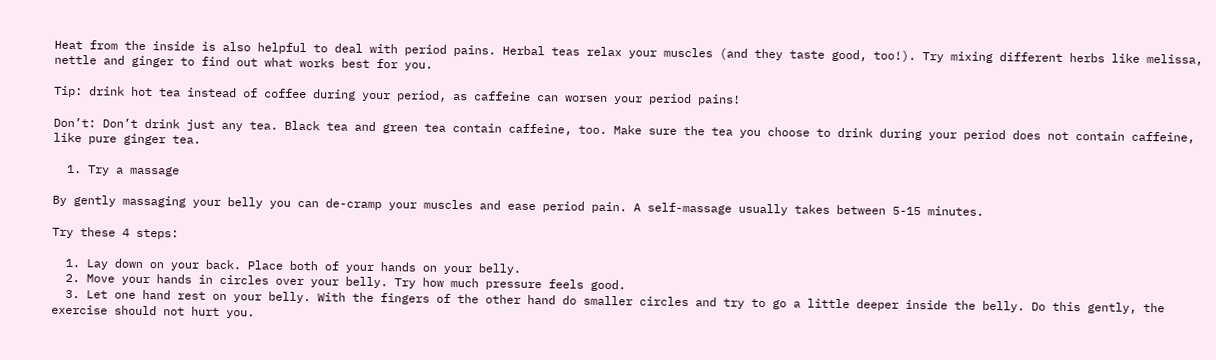Heat from the inside is also helpful to deal with period pains. Herbal teas relax your muscles (and they taste good, too!). Try mixing different herbs like melissa, nettle and ginger to find out what works best for you.

Tip: drink hot tea instead of coffee during your period, as caffeine can worsen your period pains!

Don’t: Don’t drink just any tea. Black tea and green tea contain caffeine, too. Make sure the tea you choose to drink during your period does not contain caffeine, like pure ginger tea.

  1. Try a massage

By gently massaging your belly you can de-cramp your muscles and ease period pain. A self-massage usually takes between 5-15 minutes.

Try these 4 steps:

  1. Lay down on your back. Place both of your hands on your belly.
  2. Move your hands in circles over your belly. Try how much pressure feels good.
  3. Let one hand rest on your belly. With the fingers of the other hand do smaller circles and try to go a little deeper inside the belly. Do this gently, the exercise should not hurt you.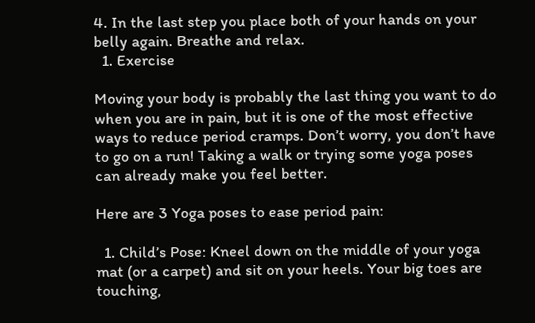4. In the last step you place both of your hands on your belly again. Breathe and relax.
  1. Exercise

Moving your body is probably the last thing you want to do when you are in pain, but it is one of the most effective ways to reduce period cramps. Don’t worry, you don’t have to go on a run! Taking a walk or trying some yoga poses can already make you feel better.

Here are 3 Yoga poses to ease period pain:

  1. Child’s Pose: Kneel down on the middle of your yoga mat (or a carpet) and sit on your heels. Your big toes are touching,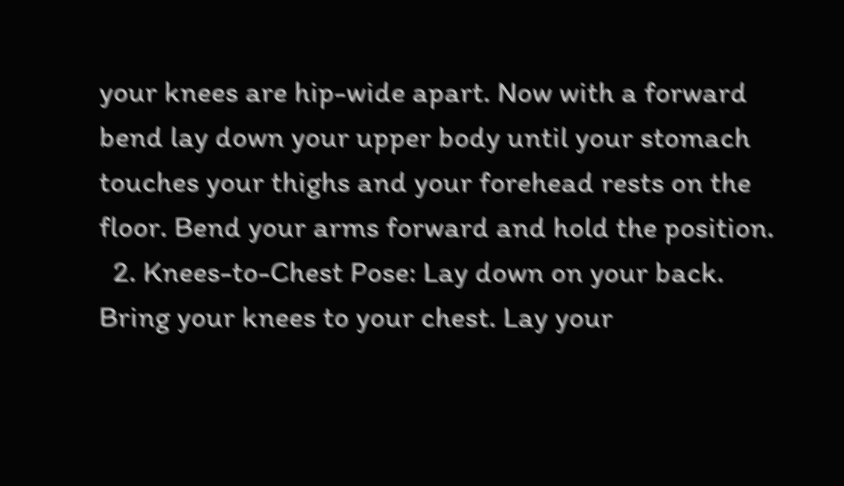your knees are hip-wide apart. Now with a forward bend lay down your upper body until your stomach touches your thighs and your forehead rests on the floor. Bend your arms forward and hold the position.
  2. Knees-to-Chest Pose: Lay down on your back. Bring your knees to your chest. Lay your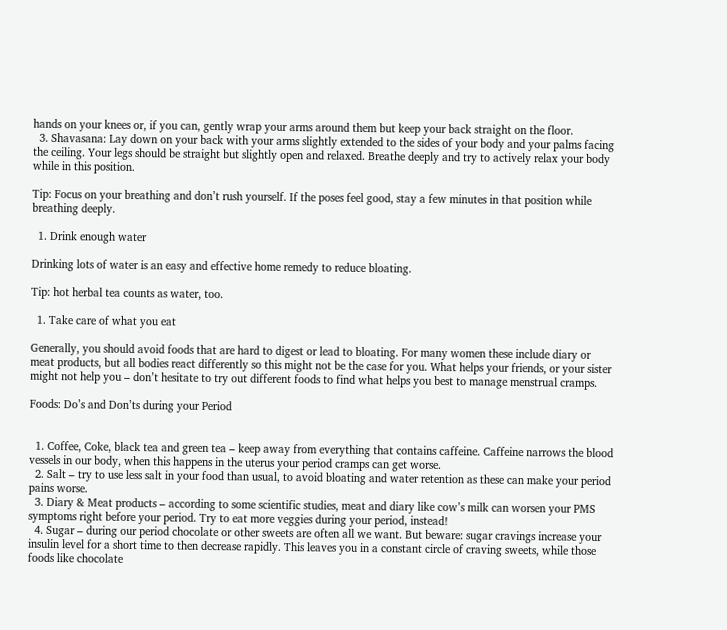hands on your knees or, if you can, gently wrap your arms around them but keep your back straight on the floor.
  3. Shavasana: Lay down on your back with your arms slightly extended to the sides of your body and your palms facing the ceiling. Your legs should be straight but slightly open and relaxed. Breathe deeply and try to actively relax your body while in this position.

Tip: Focus on your breathing and don’t rush yourself. If the poses feel good, stay a few minutes in that position while breathing deeply.

  1. Drink enough water

Drinking lots of water is an easy and effective home remedy to reduce bloating.

Tip: hot herbal tea counts as water, too.

  1. Take care of what you eat

Generally, you should avoid foods that are hard to digest or lead to bloating. For many women these include diary or meat products, but all bodies react differently so this might not be the case for you. What helps your friends, or your sister might not help you – don’t hesitate to try out different foods to find what helps you best to manage menstrual cramps.

Foods: Do’s and Don’ts during your Period


  1. Coffee, Coke, black tea and green tea – keep away from everything that contains caffeine. Caffeine narrows the blood vessels in our body, when this happens in the uterus your period cramps can get worse.
  2. Salt – try to use less salt in your food than usual, to avoid bloating and water retention as these can make your period pains worse.
  3. Diary & Meat products – according to some scientific studies, meat and diary like cow’s milk can worsen your PMS symptoms right before your period. Try to eat more veggies during your period, instead!
  4. Sugar – during our period chocolate or other sweets are often all we want. But beware: sugar cravings increase your insulin level for a short time to then decrease rapidly. This leaves you in a constant circle of craving sweets, while those foods like chocolate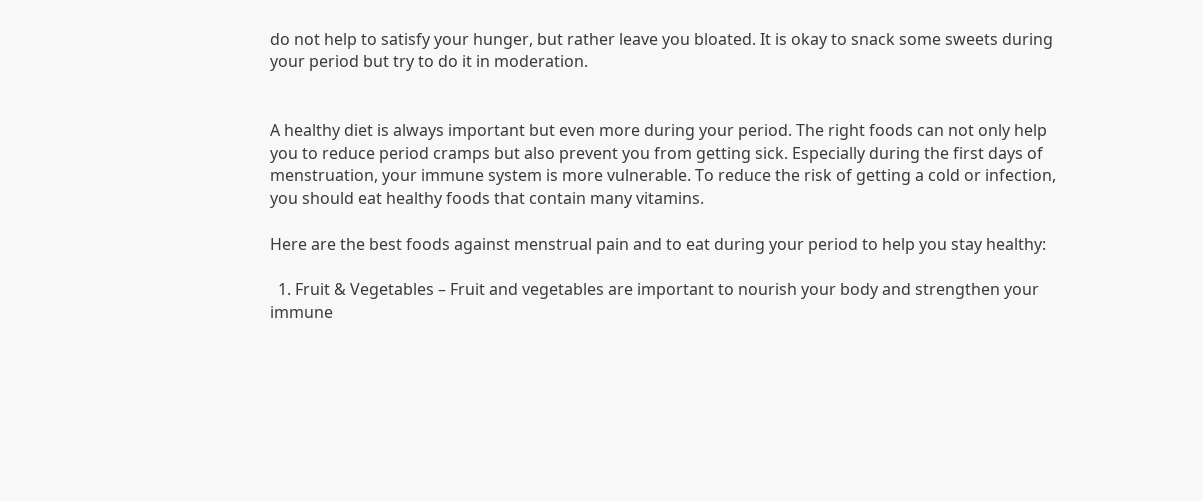do not help to satisfy your hunger, but rather leave you bloated. It is okay to snack some sweets during your period but try to do it in moderation.


A healthy diet is always important but even more during your period. The right foods can not only help you to reduce period cramps but also prevent you from getting sick. Especially during the first days of menstruation, your immune system is more vulnerable. To reduce the risk of getting a cold or infection, you should eat healthy foods that contain many vitamins.

Here are the best foods against menstrual pain and to eat during your period to help you stay healthy:

  1. Fruit & Vegetables – Fruit and vegetables are important to nourish your body and strengthen your immune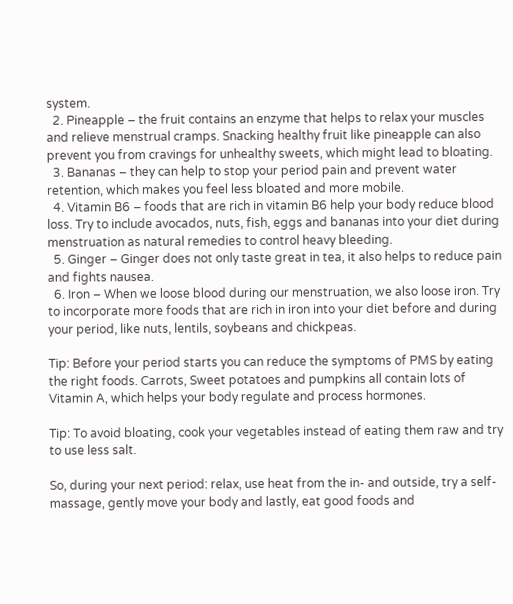system.
  2. Pineapple – the fruit contains an enzyme that helps to relax your muscles and relieve menstrual cramps. Snacking healthy fruit like pineapple can also prevent you from cravings for unhealthy sweets, which might lead to bloating.
  3. Bananas – they can help to stop your period pain and prevent water retention, which makes you feel less bloated and more mobile.
  4. Vitamin B6 – foods that are rich in vitamin B6 help your body reduce blood loss. Try to include avocados, nuts, fish, eggs and bananas into your diet during menstruation as natural remedies to control heavy bleeding.
  5. Ginger – Ginger does not only taste great in tea, it also helps to reduce pain and fights nausea.
  6. Iron – When we loose blood during our menstruation, we also loose iron. Try to incorporate more foods that are rich in iron into your diet before and during your period, like nuts, lentils, soybeans and chickpeas.

Tip: Before your period starts you can reduce the symptoms of PMS by eating the right foods. Carrots, Sweet potatoes and pumpkins all contain lots of Vitamin A, which helps your body regulate and process hormones.

Tip: To avoid bloating, cook your vegetables instead of eating them raw and try to use less salt.

So, during your next period: relax, use heat from the in- and outside, try a self-massage, gently move your body and lastly, eat good foods and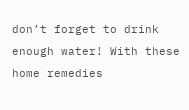don’t forget to drink enough water! With these home remedies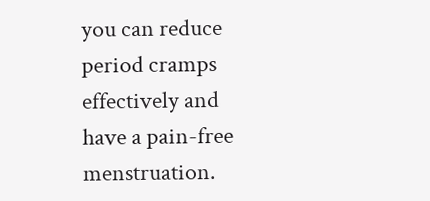you can reduce period cramps effectively and have a pain-free menstruation.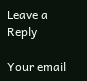Leave a Reply

Your email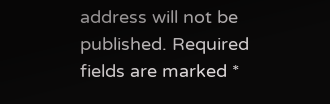address will not be published. Required fields are marked *